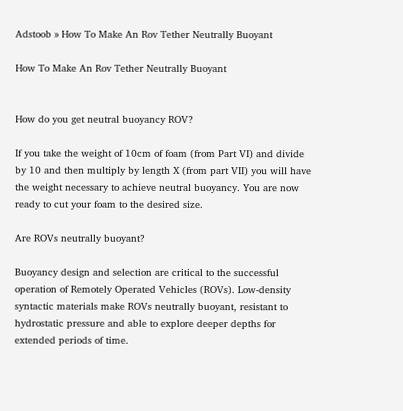Adstoob » How To Make An Rov Tether Neutrally Buoyant

How To Make An Rov Tether Neutrally Buoyant


How do you get neutral buoyancy ROV?

If you take the weight of 10cm of foam (from Part VI) and divide by 10 and then multiply by length X (from part VII) you will have the weight necessary to achieve neutral buoyancy. You are now ready to cut your foam to the desired size.

Are ROVs neutrally buoyant?

Buoyancy design and selection are critical to the successful operation of Remotely Operated Vehicles (ROVs). Low-density syntactic materials make ROVs neutrally buoyant, resistant to hydrostatic pressure and able to explore deeper depths for extended periods of time.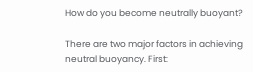How do you become neutrally buoyant?

There are two major factors in achieving neutral buoyancy. First: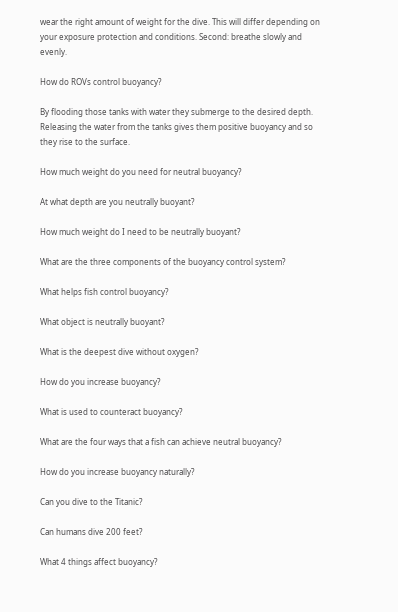wear the right amount of weight for the dive. This will differ depending on your exposure protection and conditions. Second: breathe slowly and evenly.

How do ROVs control buoyancy?

By flooding those tanks with water they submerge to the desired depth. Releasing the water from the tanks gives them positive buoyancy and so they rise to the surface.

How much weight do you need for neutral buoyancy?

At what depth are you neutrally buoyant?

How much weight do I need to be neutrally buoyant?

What are the three components of the buoyancy control system?

What helps fish control buoyancy?

What object is neutrally buoyant?

What is the deepest dive without oxygen?

How do you increase buoyancy?

What is used to counteract buoyancy?

What are the four ways that a fish can achieve neutral buoyancy?

How do you increase buoyancy naturally?

Can you dive to the Titanic?

Can humans dive 200 feet?

What 4 things affect buoyancy?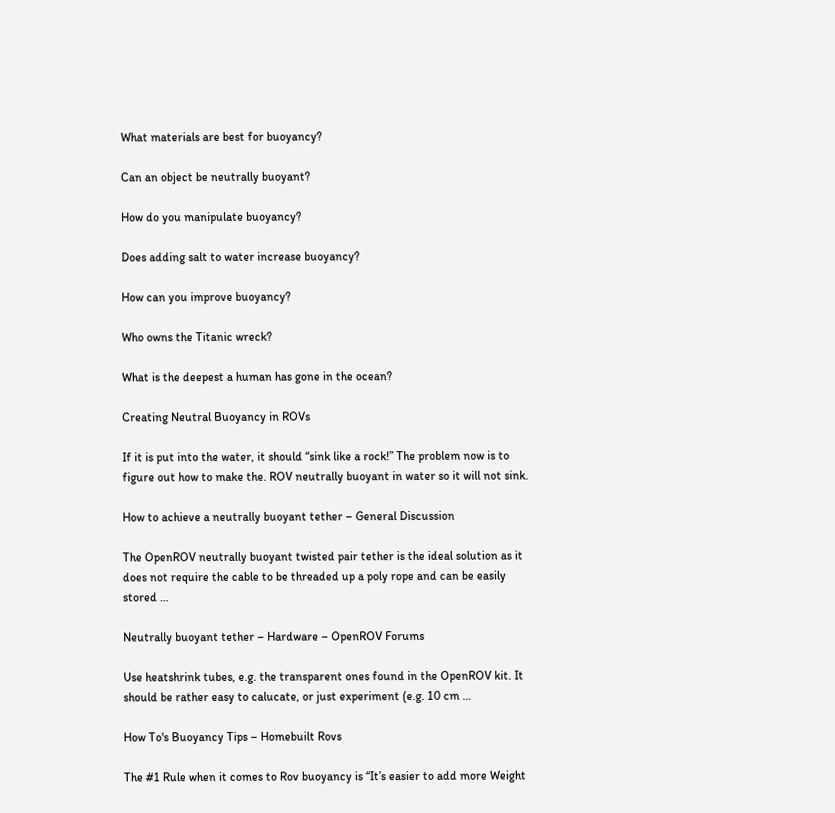What materials are best for buoyancy?

Can an object be neutrally buoyant?

How do you manipulate buoyancy?

Does adding salt to water increase buoyancy?

How can you improve buoyancy?

Who owns the Titanic wreck?

What is the deepest a human has gone in the ocean?

Creating Neutral Buoyancy in ROVs

If it is put into the water, it should “sink like a rock!” The problem now is to figure out how to make the. ROV neutrally buoyant in water so it will not sink.

How to achieve a neutrally buoyant tether – General Discussion

The OpenROV neutrally buoyant twisted pair tether is the ideal solution as it does not require the cable to be threaded up a poly rope and can be easily stored …

Neutrally buoyant tether – Hardware – OpenROV Forums

Use heatshrink tubes, e.g. the transparent ones found in the OpenROV kit. It should be rather easy to calucate, or just experiment (e.g. 10 cm …

How To's Buoyancy Tips – Homebuilt Rovs

The #1 Rule when it comes to Rov buoyancy is “It’s easier to add more Weight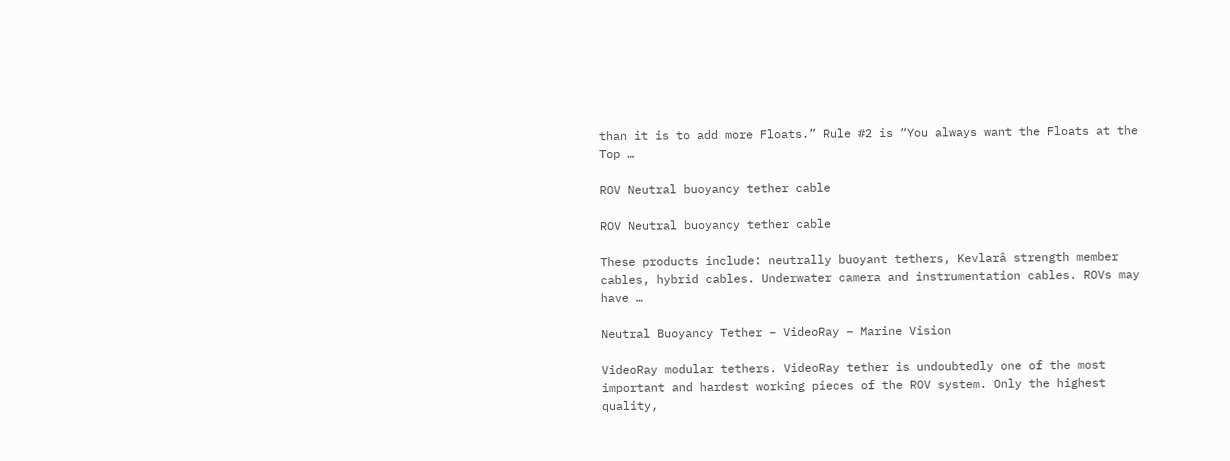than it is to add more Floats.” Rule #2 is “You always want the Floats at the Top …

ROV Neutral buoyancy tether cable

ROV Neutral buoyancy tether cable

These products include: neutrally buoyant tethers, Kevlarâ strength member cables, hybrid cables. Underwater camera and instrumentation cables. ROVs may have …

Neutral Buoyancy Tether – VideoRay – Marine Vision

VideoRay modular tethers. VideoRay tether is undoubtedly one of the most important and hardest working pieces of the ROV system. Only the highest quality,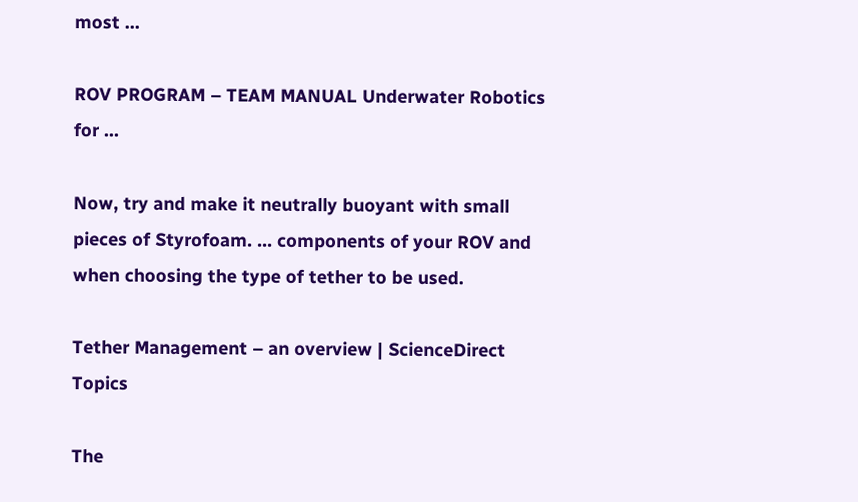most …

ROV PROGRAM – TEAM MANUAL Underwater Robotics for …

Now, try and make it neutrally buoyant with small pieces of Styrofoam. … components of your ROV and when choosing the type of tether to be used.

Tether Management – an overview | ScienceDirect Topics

The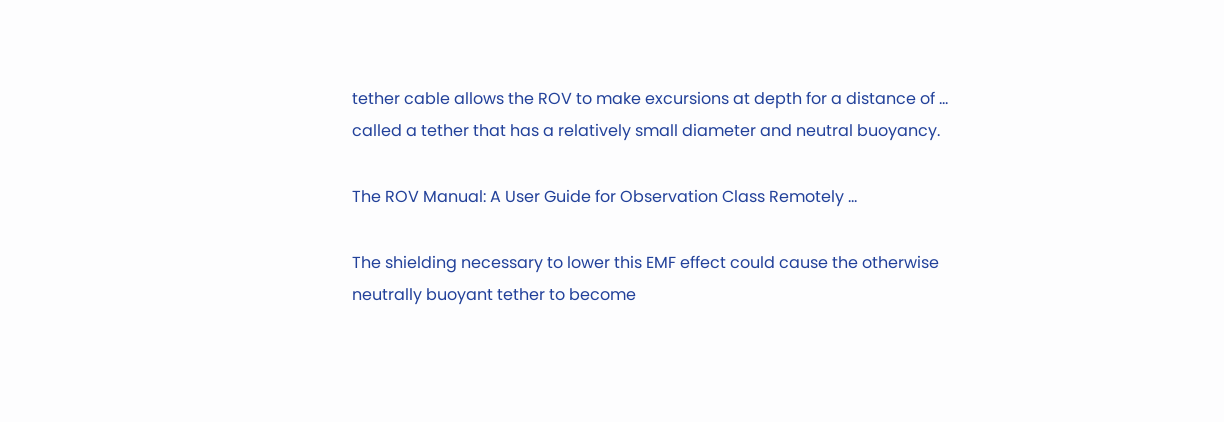tether cable allows the ROV to make excursions at depth for a distance of … called a tether that has a relatively small diameter and neutral buoyancy.

The ROV Manual: A User Guide for Observation Class Remotely …

The shielding necessary to lower this EMF effect could cause the otherwise neutrally buoyant tether to become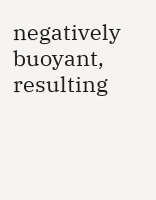negatively buoyant, resulting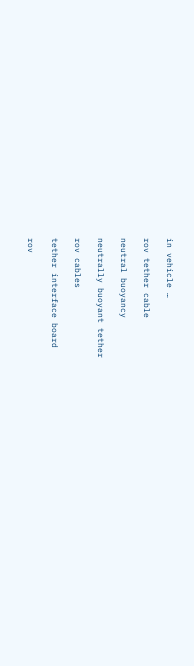in vehicle …

rov tether cable

neutral buoyancy

neutrally buoyant tether

rov cables

tether interface board

rov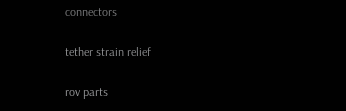connectors

tether strain relief

rov parts